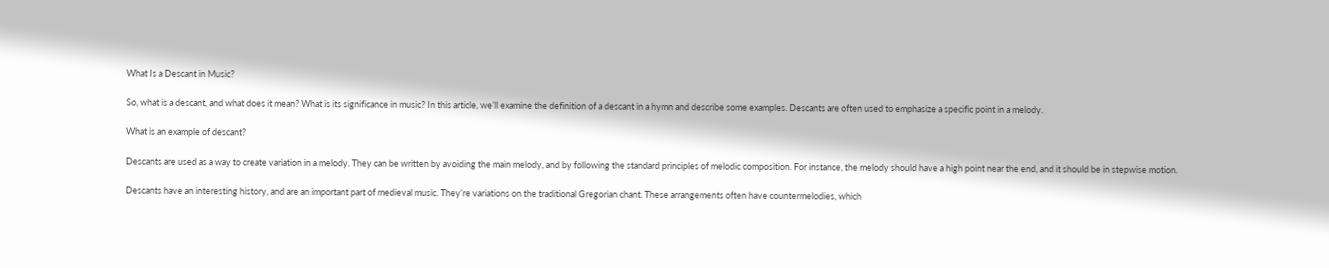What Is a Descant in Music?

So, what is a descant, and what does it mean? What is its significance in music? In this article, we’ll examine the definition of a descant in a hymn and describe some examples. Descants are often used to emphasize a specific point in a melody.

What is an example of descant?

Descants are used as a way to create variation in a melody. They can be written by avoiding the main melody, and by following the standard principles of melodic composition. For instance, the melody should have a high point near the end, and it should be in stepwise motion.

Descants have an interesting history, and are an important part of medieval music. They’re variations on the traditional Gregorian chant. These arrangements often have countermelodies, which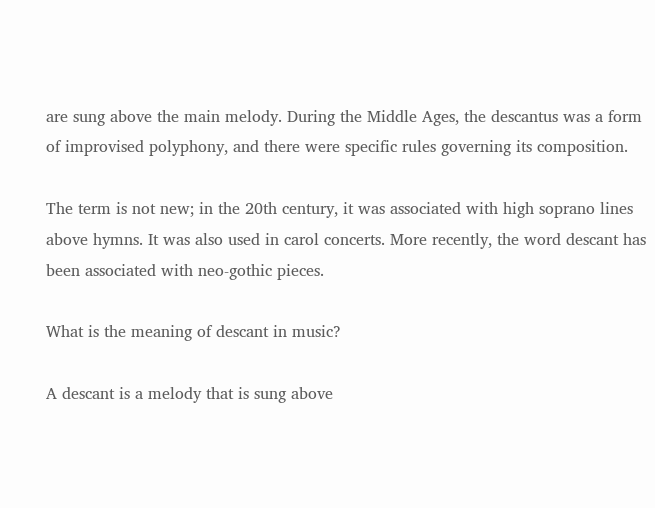are sung above the main melody. During the Middle Ages, the descantus was a form of improvised polyphony, and there were specific rules governing its composition.

The term is not new; in the 20th century, it was associated with high soprano lines above hymns. It was also used in carol concerts. More recently, the word descant has been associated with neo-gothic pieces.

What is the meaning of descant in music?

A descant is a melody that is sung above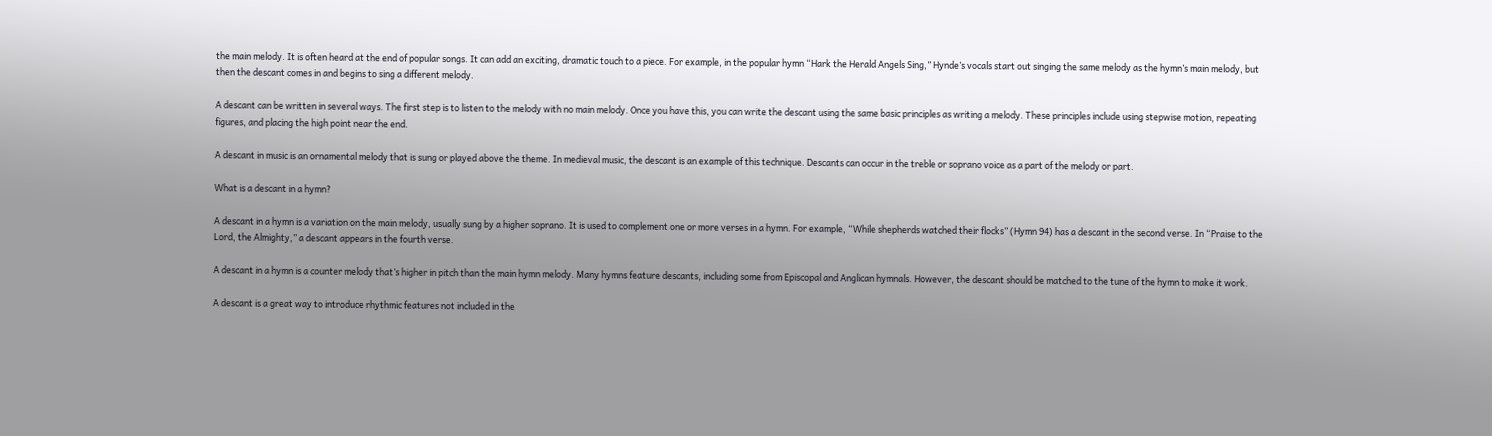the main melody. It is often heard at the end of popular songs. It can add an exciting, dramatic touch to a piece. For example, in the popular hymn “Hark the Herald Angels Sing,” Hynde’s vocals start out singing the same melody as the hymn’s main melody, but then the descant comes in and begins to sing a different melody.

A descant can be written in several ways. The first step is to listen to the melody with no main melody. Once you have this, you can write the descant using the same basic principles as writing a melody. These principles include using stepwise motion, repeating figures, and placing the high point near the end.

A descant in music is an ornamental melody that is sung or played above the theme. In medieval music, the descant is an example of this technique. Descants can occur in the treble or soprano voice as a part of the melody or part.

What is a descant in a hymn?

A descant in a hymn is a variation on the main melody, usually sung by a higher soprano. It is used to complement one or more verses in a hymn. For example, “While shepherds watched their flocks” (Hymn 94) has a descant in the second verse. In “Praise to the Lord, the Almighty,” a descant appears in the fourth verse.

A descant in a hymn is a counter melody that’s higher in pitch than the main hymn melody. Many hymns feature descants, including some from Episcopal and Anglican hymnals. However, the descant should be matched to the tune of the hymn to make it work.

A descant is a great way to introduce rhythmic features not included in the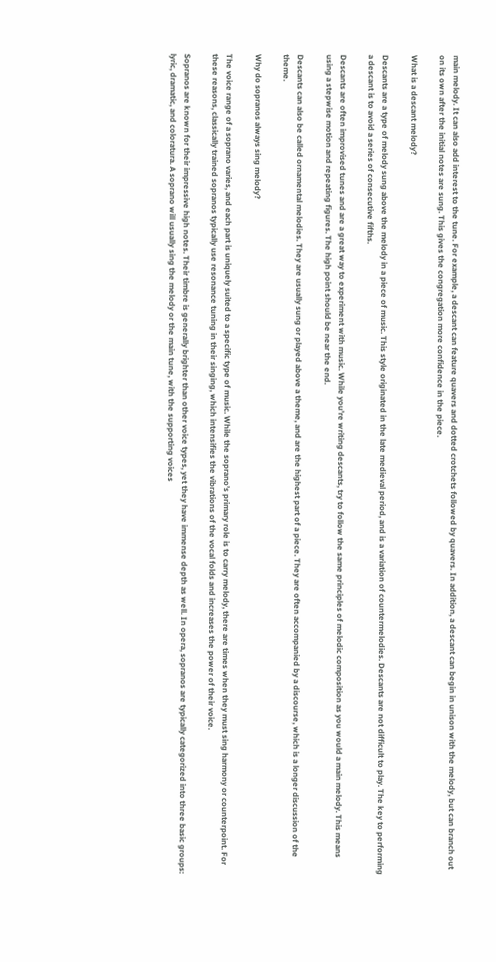main melody. It can also add interest to the tune. For example, a descant can feature quavers and dotted crotchets followed by quavers. In addition, a descant can begin in unison with the melody, but can branch out on its own after the initial notes are sung. This gives the congregation more confidence in the piece.

What is a descant melody?

Descants are a type of melody sung above the melody in a piece of music. This style originated in the late medieval period, and is a variation of countermelodies. Descants are not difficult to play. The key to performing a descant is to avoid a series of consecutive fifths.

Descants are often improvised tunes and are a great way to experiment with music. While you’re writing descants, try to follow the same principles of melodic composition as you would a main melody. This means using a stepwise motion and repeating figures. The high point should be near the end.

Descants can also be called ornamental melodies. They are usually sung or played above a theme, and are the highest part of a piece. They are often accompanied by a discourse, which is a longer discussion of the theme.

Why do sopranos always sing melody?

The voice range of a soprano varies, and each part is uniquely suited to a specific type of music. While the soprano’s primary role is to carry melody, there are times when they must sing harmony or counterpoint. For these reasons, classically trained sopranos typically use resonance tuning in their singing, which intensifies the vibrations of the vocal folds and increases the power of their voice.

Sopranos are known for their impressive high notes. Their timbre is generally brighter than other voice types, yet they have immense depth as well. In opera, sopranos are typically categorized into three basic groups: lyric, dramatic, and coloratura. A soprano will usually sing the melody or the main tune, with the supporting voices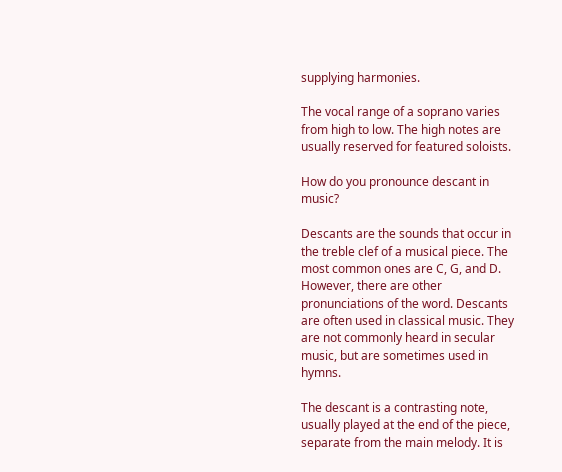supplying harmonies.

The vocal range of a soprano varies from high to low. The high notes are usually reserved for featured soloists.

How do you pronounce descant in music?

Descants are the sounds that occur in the treble clef of a musical piece. The most common ones are C, G, and D. However, there are other pronunciations of the word. Descants are often used in classical music. They are not commonly heard in secular music, but are sometimes used in hymns.

The descant is a contrasting note, usually played at the end of the piece, separate from the main melody. It is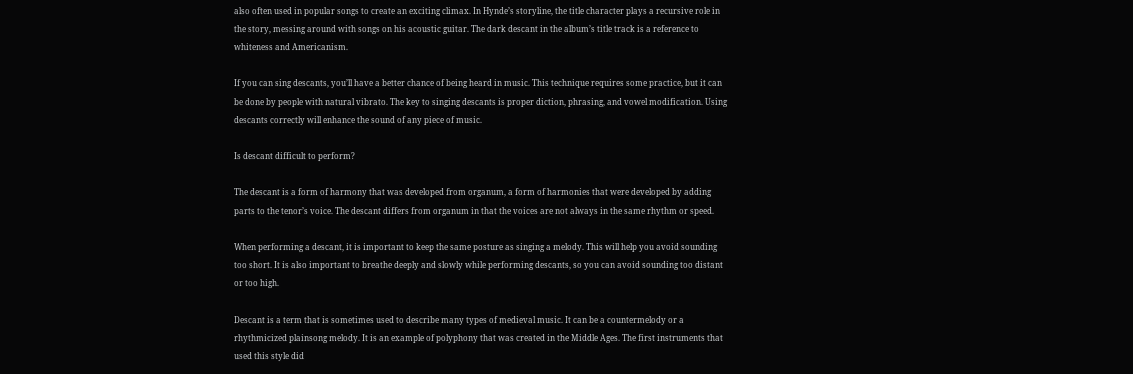also often used in popular songs to create an exciting climax. In Hynde’s storyline, the title character plays a recursive role in the story, messing around with songs on his acoustic guitar. The dark descant in the album’s title track is a reference to whiteness and Americanism.

If you can sing descants, you’ll have a better chance of being heard in music. This technique requires some practice, but it can be done by people with natural vibrato. The key to singing descants is proper diction, phrasing, and vowel modification. Using descants correctly will enhance the sound of any piece of music.

Is descant difficult to perform?

The descant is a form of harmony that was developed from organum, a form of harmonies that were developed by adding parts to the tenor’s voice. The descant differs from organum in that the voices are not always in the same rhythm or speed.

When performing a descant, it is important to keep the same posture as singing a melody. This will help you avoid sounding too short. It is also important to breathe deeply and slowly while performing descants, so you can avoid sounding too distant or too high.

Descant is a term that is sometimes used to describe many types of medieval music. It can be a countermelody or a rhythmicized plainsong melody. It is an example of polyphony that was created in the Middle Ages. The first instruments that used this style did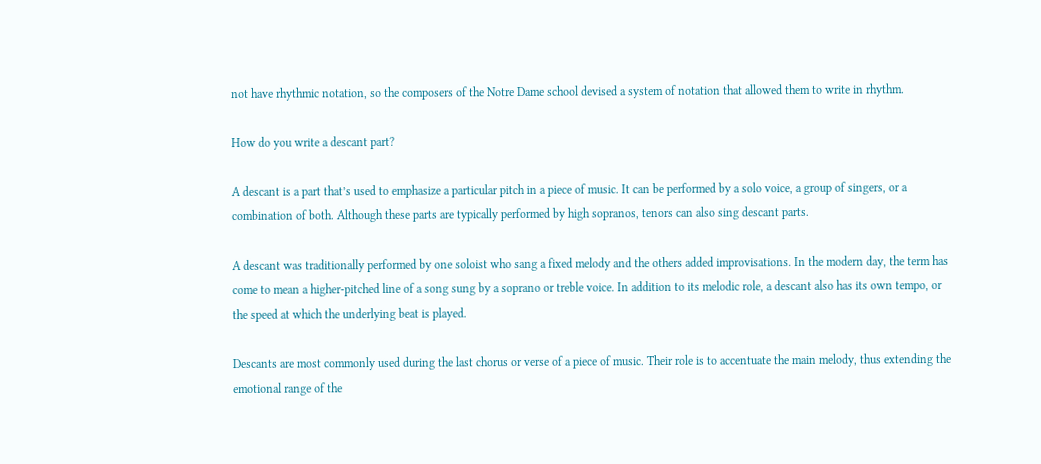not have rhythmic notation, so the composers of the Notre Dame school devised a system of notation that allowed them to write in rhythm.

How do you write a descant part?

A descant is a part that’s used to emphasize a particular pitch in a piece of music. It can be performed by a solo voice, a group of singers, or a combination of both. Although these parts are typically performed by high sopranos, tenors can also sing descant parts.

A descant was traditionally performed by one soloist who sang a fixed melody and the others added improvisations. In the modern day, the term has come to mean a higher-pitched line of a song sung by a soprano or treble voice. In addition to its melodic role, a descant also has its own tempo, or the speed at which the underlying beat is played.

Descants are most commonly used during the last chorus or verse of a piece of music. Their role is to accentuate the main melody, thus extending the emotional range of the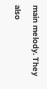main melody. They also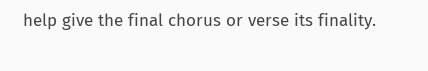help give the final chorus or verse its finality.